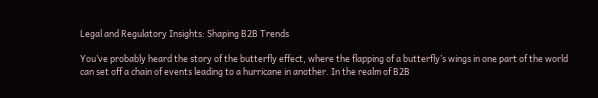Legal and Regulatory Insights: Shaping B2B Trends

You’ve probably heard the story of the butterfly effect, where the flapping of a butterfly’s wings in one part of the world can set off a chain of events leading to a hurricane in another. In the realm of B2B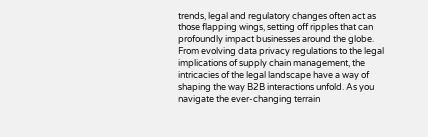trends, legal and regulatory changes often act as those flapping wings, setting off ripples that can profoundly impact businesses around the globe. From evolving data privacy regulations to the legal implications of supply chain management, the intricacies of the legal landscape have a way of shaping the way B2B interactions unfold. As you navigate the ever-changing terrain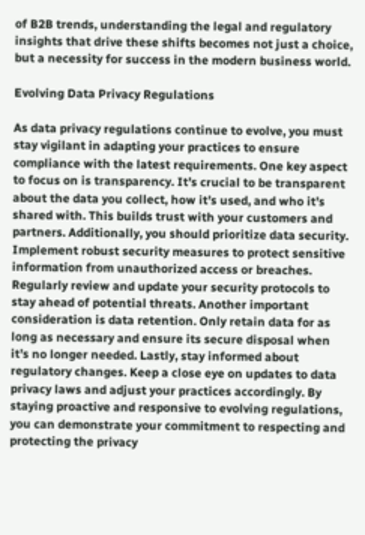of B2B trends, understanding the legal and regulatory insights that drive these shifts becomes not just a choice, but a necessity for success in the modern business world.

Evolving Data Privacy Regulations

As data privacy regulations continue to evolve, you must stay vigilant in adapting your practices to ensure compliance with the latest requirements. One key aspect to focus on is transparency. It’s crucial to be transparent about the data you collect, how it’s used, and who it’s shared with. This builds trust with your customers and partners. Additionally, you should prioritize data security. Implement robust security measures to protect sensitive information from unauthorized access or breaches. Regularly review and update your security protocols to stay ahead of potential threats. Another important consideration is data retention. Only retain data for as long as necessary and ensure its secure disposal when it’s no longer needed. Lastly, stay informed about regulatory changes. Keep a close eye on updates to data privacy laws and adjust your practices accordingly. By staying proactive and responsive to evolving regulations, you can demonstrate your commitment to respecting and protecting the privacy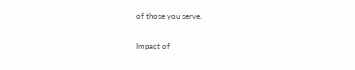of those you serve.

Impact of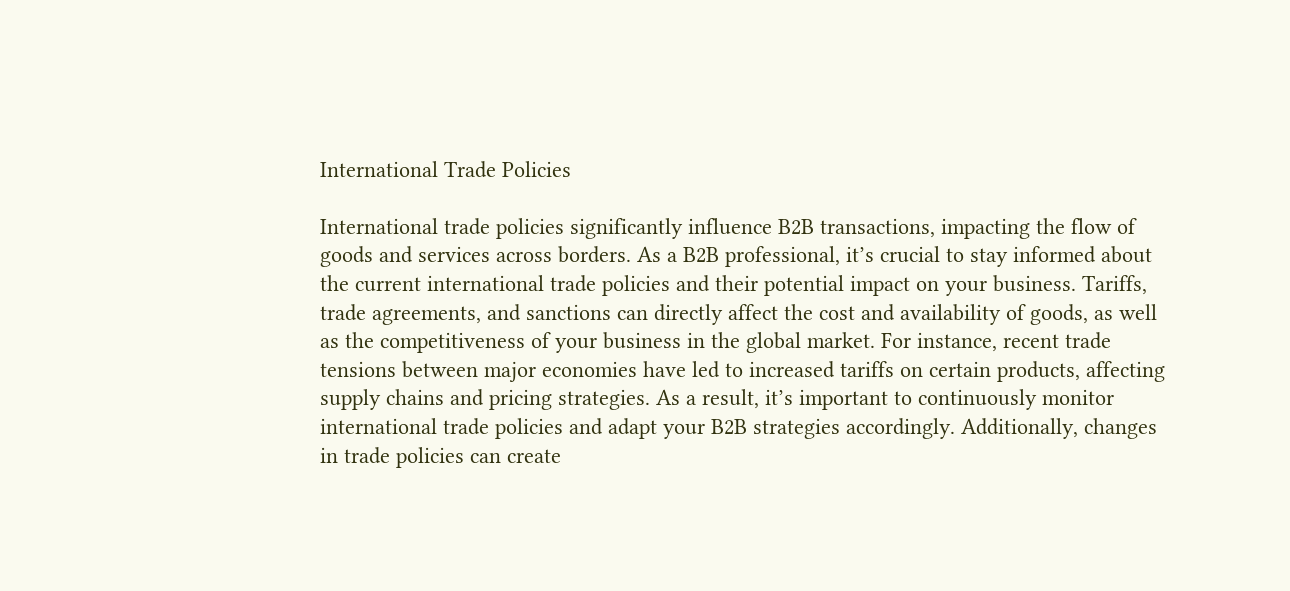International Trade Policies

International trade policies significantly influence B2B transactions, impacting the flow of goods and services across borders. As a B2B professional, it’s crucial to stay informed about the current international trade policies and their potential impact on your business. Tariffs, trade agreements, and sanctions can directly affect the cost and availability of goods, as well as the competitiveness of your business in the global market. For instance, recent trade tensions between major economies have led to increased tariffs on certain products, affecting supply chains and pricing strategies. As a result, it’s important to continuously monitor international trade policies and adapt your B2B strategies accordingly. Additionally, changes in trade policies can create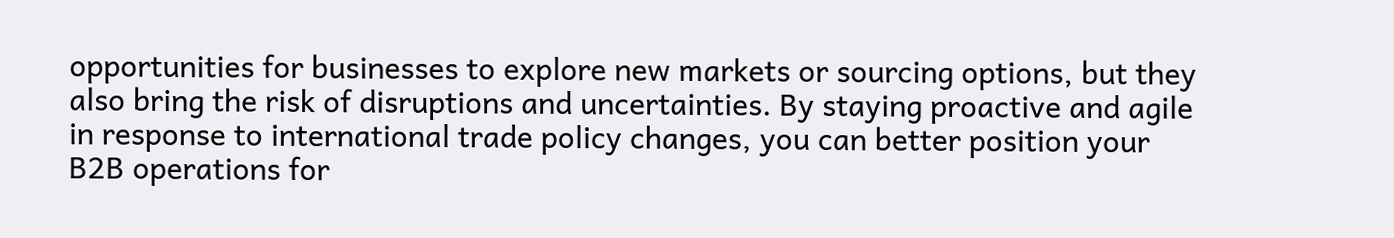opportunities for businesses to explore new markets or sourcing options, but they also bring the risk of disruptions and uncertainties. By staying proactive and agile in response to international trade policy changes, you can better position your B2B operations for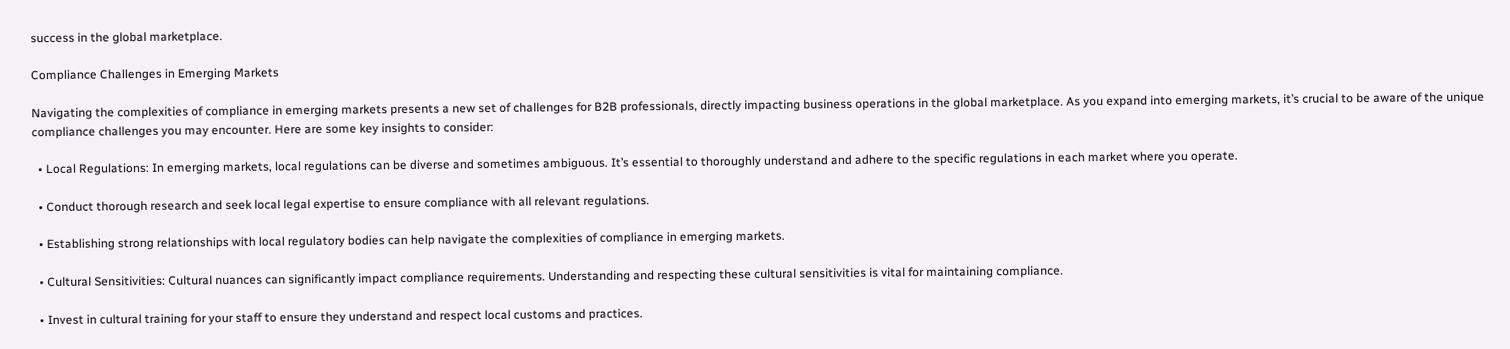success in the global marketplace.

Compliance Challenges in Emerging Markets

Navigating the complexities of compliance in emerging markets presents a new set of challenges for B2B professionals, directly impacting business operations in the global marketplace. As you expand into emerging markets, it’s crucial to be aware of the unique compliance challenges you may encounter. Here are some key insights to consider:

  • Local Regulations: In emerging markets, local regulations can be diverse and sometimes ambiguous. It’s essential to thoroughly understand and adhere to the specific regulations in each market where you operate.

  • Conduct thorough research and seek local legal expertise to ensure compliance with all relevant regulations.

  • Establishing strong relationships with local regulatory bodies can help navigate the complexities of compliance in emerging markets.

  • Cultural Sensitivities: Cultural nuances can significantly impact compliance requirements. Understanding and respecting these cultural sensitivities is vital for maintaining compliance.

  • Invest in cultural training for your staff to ensure they understand and respect local customs and practices.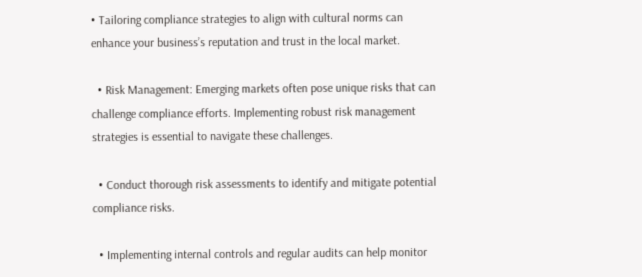• Tailoring compliance strategies to align with cultural norms can enhance your business’s reputation and trust in the local market.

  • Risk Management: Emerging markets often pose unique risks that can challenge compliance efforts. Implementing robust risk management strategies is essential to navigate these challenges.

  • Conduct thorough risk assessments to identify and mitigate potential compliance risks.

  • Implementing internal controls and regular audits can help monitor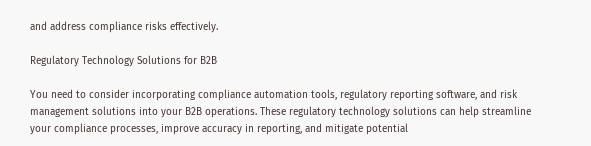and address compliance risks effectively.

Regulatory Technology Solutions for B2B

You need to consider incorporating compliance automation tools, regulatory reporting software, and risk management solutions into your B2B operations. These regulatory technology solutions can help streamline your compliance processes, improve accuracy in reporting, and mitigate potential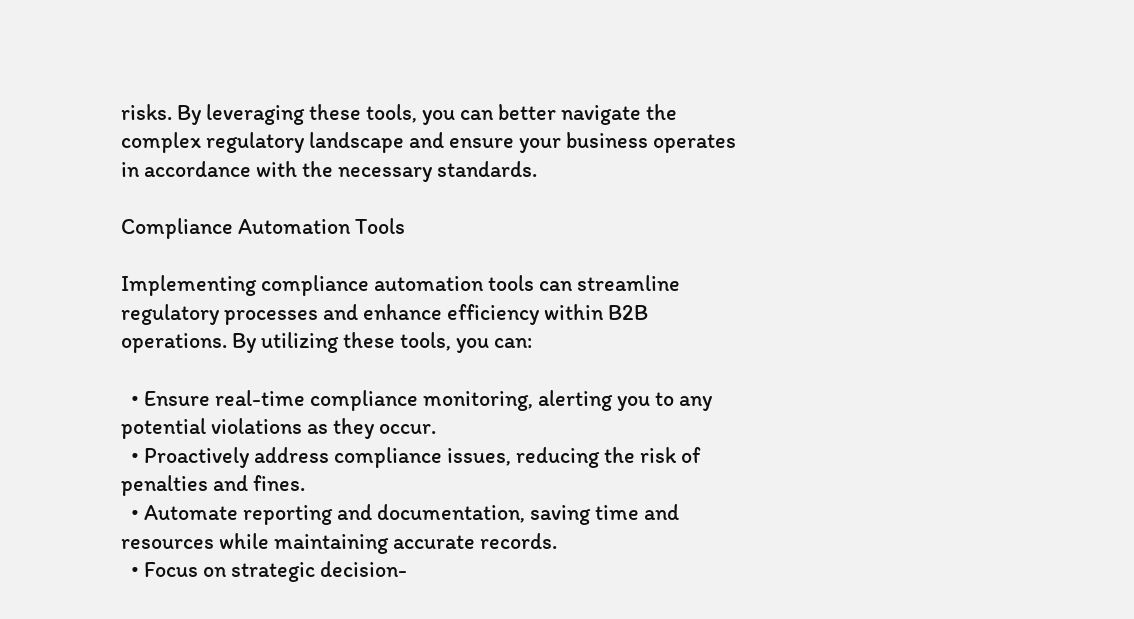risks. By leveraging these tools, you can better navigate the complex regulatory landscape and ensure your business operates in accordance with the necessary standards.

Compliance Automation Tools

Implementing compliance automation tools can streamline regulatory processes and enhance efficiency within B2B operations. By utilizing these tools, you can:

  • Ensure real-time compliance monitoring, alerting you to any potential violations as they occur.
  • Proactively address compliance issues, reducing the risk of penalties and fines.
  • Automate reporting and documentation, saving time and resources while maintaining accurate records.
  • Focus on strategic decision-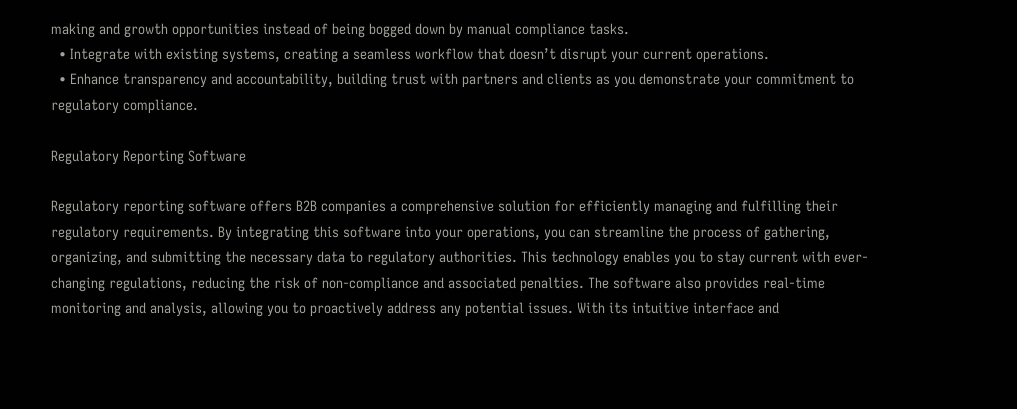making and growth opportunities instead of being bogged down by manual compliance tasks.
  • Integrate with existing systems, creating a seamless workflow that doesn’t disrupt your current operations.
  • Enhance transparency and accountability, building trust with partners and clients as you demonstrate your commitment to regulatory compliance.

Regulatory Reporting Software

Regulatory reporting software offers B2B companies a comprehensive solution for efficiently managing and fulfilling their regulatory requirements. By integrating this software into your operations, you can streamline the process of gathering, organizing, and submitting the necessary data to regulatory authorities. This technology enables you to stay current with ever-changing regulations, reducing the risk of non-compliance and associated penalties. The software also provides real-time monitoring and analysis, allowing you to proactively address any potential issues. With its intuitive interface and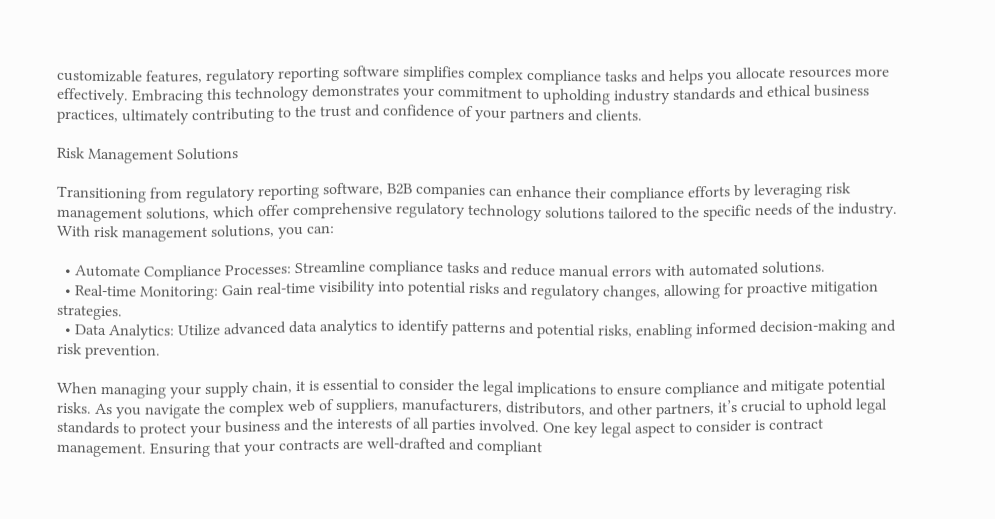customizable features, regulatory reporting software simplifies complex compliance tasks and helps you allocate resources more effectively. Embracing this technology demonstrates your commitment to upholding industry standards and ethical business practices, ultimately contributing to the trust and confidence of your partners and clients.

Risk Management Solutions

Transitioning from regulatory reporting software, B2B companies can enhance their compliance efforts by leveraging risk management solutions, which offer comprehensive regulatory technology solutions tailored to the specific needs of the industry. With risk management solutions, you can:

  • Automate Compliance Processes: Streamline compliance tasks and reduce manual errors with automated solutions.
  • Real-time Monitoring: Gain real-time visibility into potential risks and regulatory changes, allowing for proactive mitigation strategies.
  • Data Analytics: Utilize advanced data analytics to identify patterns and potential risks, enabling informed decision-making and risk prevention.

When managing your supply chain, it is essential to consider the legal implications to ensure compliance and mitigate potential risks. As you navigate the complex web of suppliers, manufacturers, distributors, and other partners, it’s crucial to uphold legal standards to protect your business and the interests of all parties involved. One key legal aspect to consider is contract management. Ensuring that your contracts are well-drafted and compliant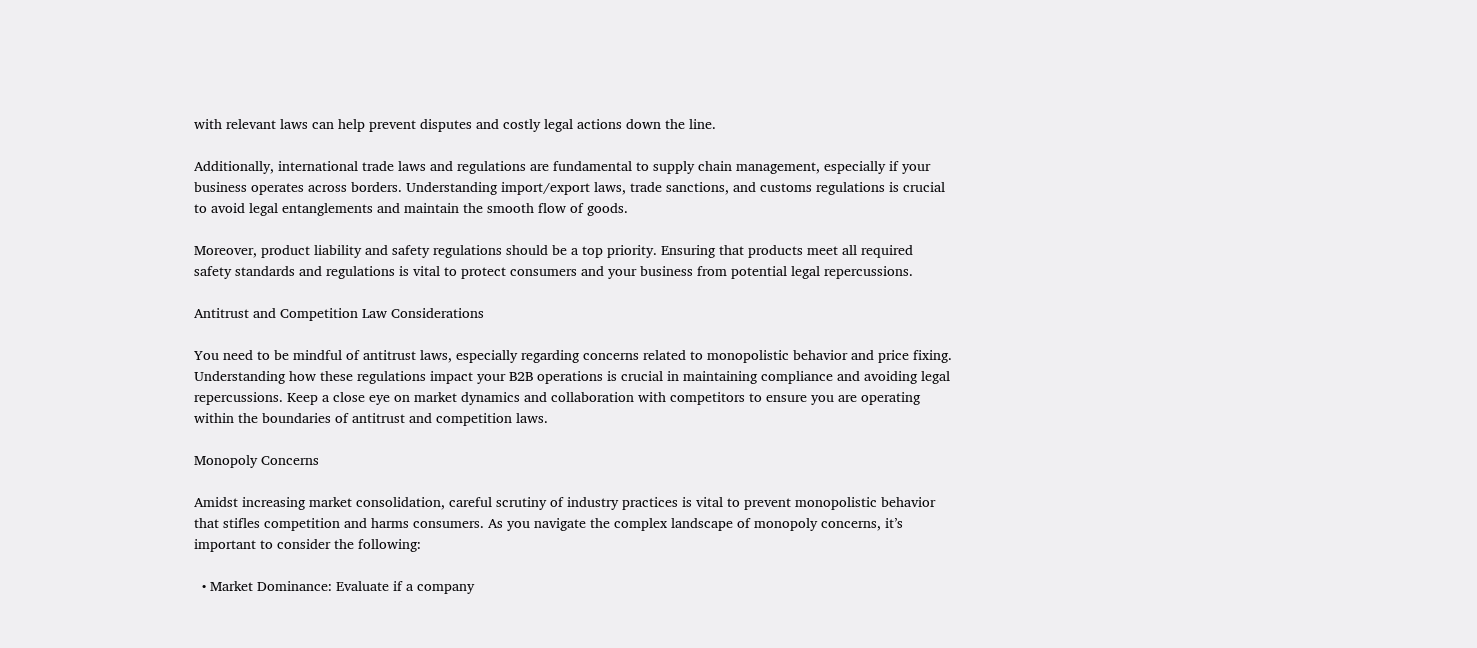with relevant laws can help prevent disputes and costly legal actions down the line.

Additionally, international trade laws and regulations are fundamental to supply chain management, especially if your business operates across borders. Understanding import/export laws, trade sanctions, and customs regulations is crucial to avoid legal entanglements and maintain the smooth flow of goods.

Moreover, product liability and safety regulations should be a top priority. Ensuring that products meet all required safety standards and regulations is vital to protect consumers and your business from potential legal repercussions.

Antitrust and Competition Law Considerations

You need to be mindful of antitrust laws, especially regarding concerns related to monopolistic behavior and price fixing. Understanding how these regulations impact your B2B operations is crucial in maintaining compliance and avoiding legal repercussions. Keep a close eye on market dynamics and collaboration with competitors to ensure you are operating within the boundaries of antitrust and competition laws.

Monopoly Concerns

Amidst increasing market consolidation, careful scrutiny of industry practices is vital to prevent monopolistic behavior that stifles competition and harms consumers. As you navigate the complex landscape of monopoly concerns, it’s important to consider the following:

  • Market Dominance: Evaluate if a company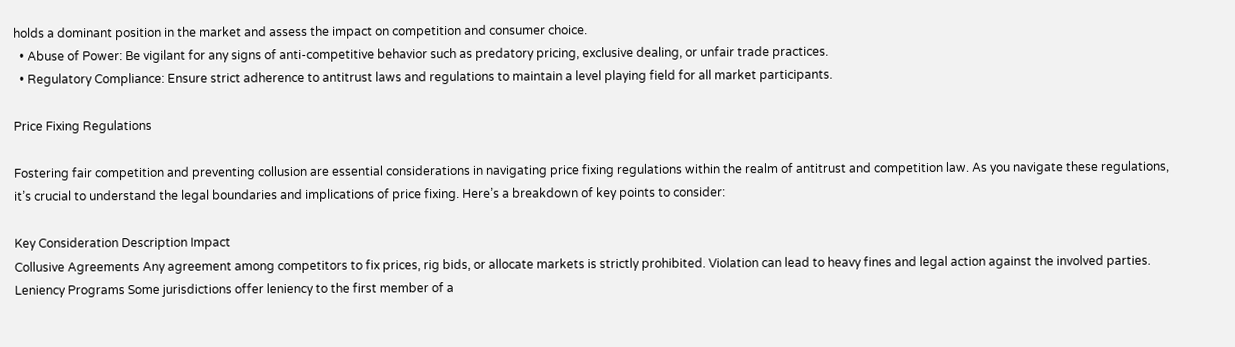holds a dominant position in the market and assess the impact on competition and consumer choice.
  • Abuse of Power: Be vigilant for any signs of anti-competitive behavior such as predatory pricing, exclusive dealing, or unfair trade practices.
  • Regulatory Compliance: Ensure strict adherence to antitrust laws and regulations to maintain a level playing field for all market participants.

Price Fixing Regulations

Fostering fair competition and preventing collusion are essential considerations in navigating price fixing regulations within the realm of antitrust and competition law. As you navigate these regulations, it’s crucial to understand the legal boundaries and implications of price fixing. Here’s a breakdown of key points to consider:

Key Consideration Description Impact
Collusive Agreements Any agreement among competitors to fix prices, rig bids, or allocate markets is strictly prohibited. Violation can lead to heavy fines and legal action against the involved parties.
Leniency Programs Some jurisdictions offer leniency to the first member of a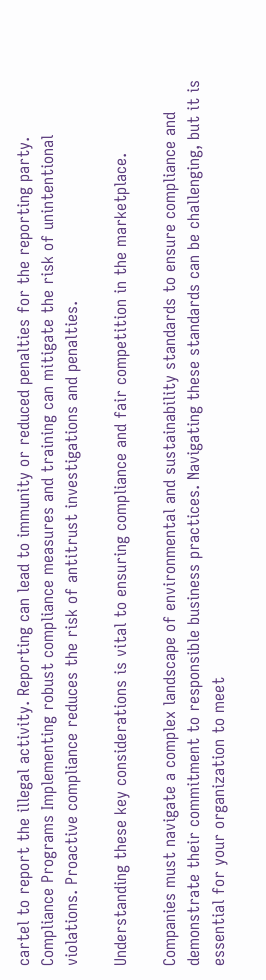cartel to report the illegal activity. Reporting can lead to immunity or reduced penalties for the reporting party.
Compliance Programs Implementing robust compliance measures and training can mitigate the risk of unintentional violations. Proactive compliance reduces the risk of antitrust investigations and penalties.

Understanding these key considerations is vital to ensuring compliance and fair competition in the marketplace.

Companies must navigate a complex landscape of environmental and sustainability standards to ensure compliance and demonstrate their commitment to responsible business practices. Navigating these standards can be challenging, but it is essential for your organization to meet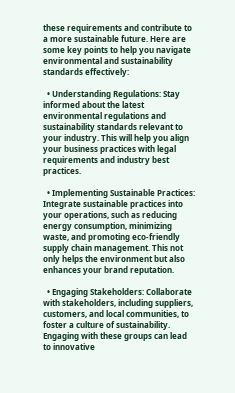these requirements and contribute to a more sustainable future. Here are some key points to help you navigate environmental and sustainability standards effectively:

  • Understanding Regulations: Stay informed about the latest environmental regulations and sustainability standards relevant to your industry. This will help you align your business practices with legal requirements and industry best practices.

  • Implementing Sustainable Practices: Integrate sustainable practices into your operations, such as reducing energy consumption, minimizing waste, and promoting eco-friendly supply chain management. This not only helps the environment but also enhances your brand reputation.

  • Engaging Stakeholders: Collaborate with stakeholders, including suppliers, customers, and local communities, to foster a culture of sustainability. Engaging with these groups can lead to innovative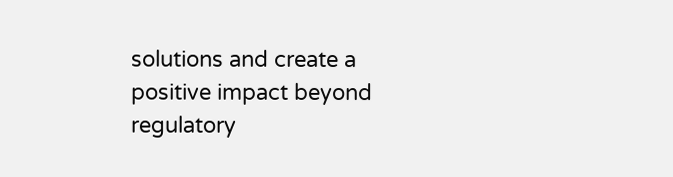solutions and create a positive impact beyond regulatory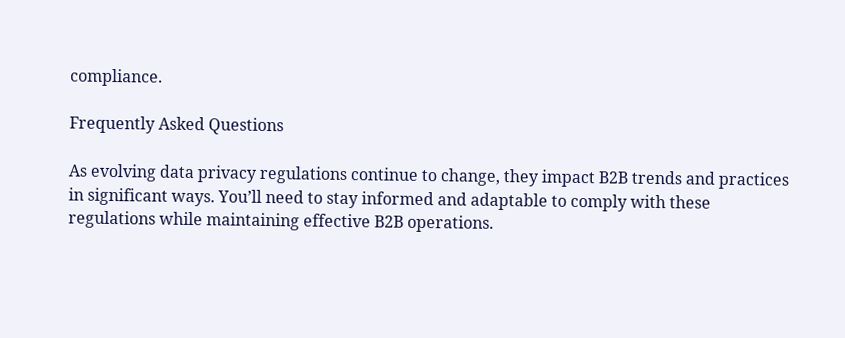compliance.

Frequently Asked Questions

As evolving data privacy regulations continue to change, they impact B2B trends and practices in significant ways. You’ll need to stay informed and adaptable to comply with these regulations while maintaining effective B2B operations.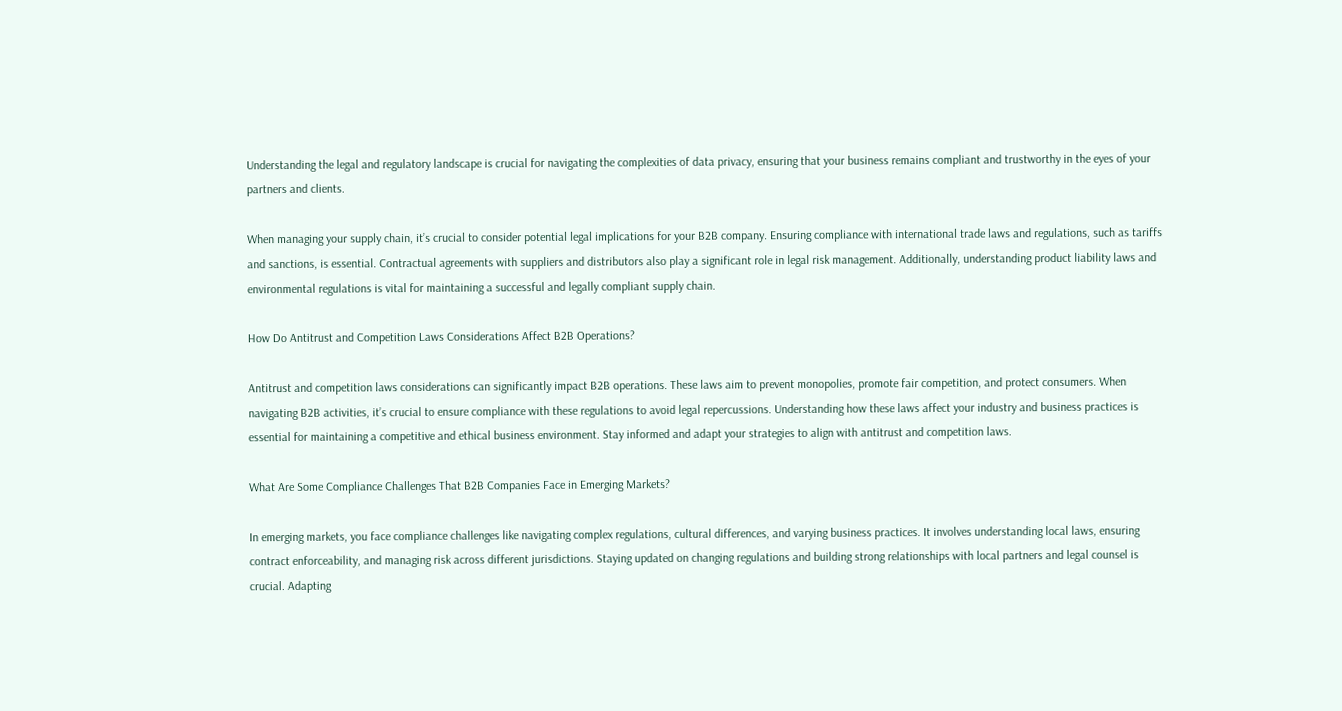Understanding the legal and regulatory landscape is crucial for navigating the complexities of data privacy, ensuring that your business remains compliant and trustworthy in the eyes of your partners and clients.

When managing your supply chain, it’s crucial to consider potential legal implications for your B2B company. Ensuring compliance with international trade laws and regulations, such as tariffs and sanctions, is essential. Contractual agreements with suppliers and distributors also play a significant role in legal risk management. Additionally, understanding product liability laws and environmental regulations is vital for maintaining a successful and legally compliant supply chain.

How Do Antitrust and Competition Laws Considerations Affect B2B Operations?

Antitrust and competition laws considerations can significantly impact B2B operations. These laws aim to prevent monopolies, promote fair competition, and protect consumers. When navigating B2B activities, it’s crucial to ensure compliance with these regulations to avoid legal repercussions. Understanding how these laws affect your industry and business practices is essential for maintaining a competitive and ethical business environment. Stay informed and adapt your strategies to align with antitrust and competition laws.

What Are Some Compliance Challenges That B2B Companies Face in Emerging Markets?

In emerging markets, you face compliance challenges like navigating complex regulations, cultural differences, and varying business practices. It involves understanding local laws, ensuring contract enforceability, and managing risk across different jurisdictions. Staying updated on changing regulations and building strong relationships with local partners and legal counsel is crucial. Adapting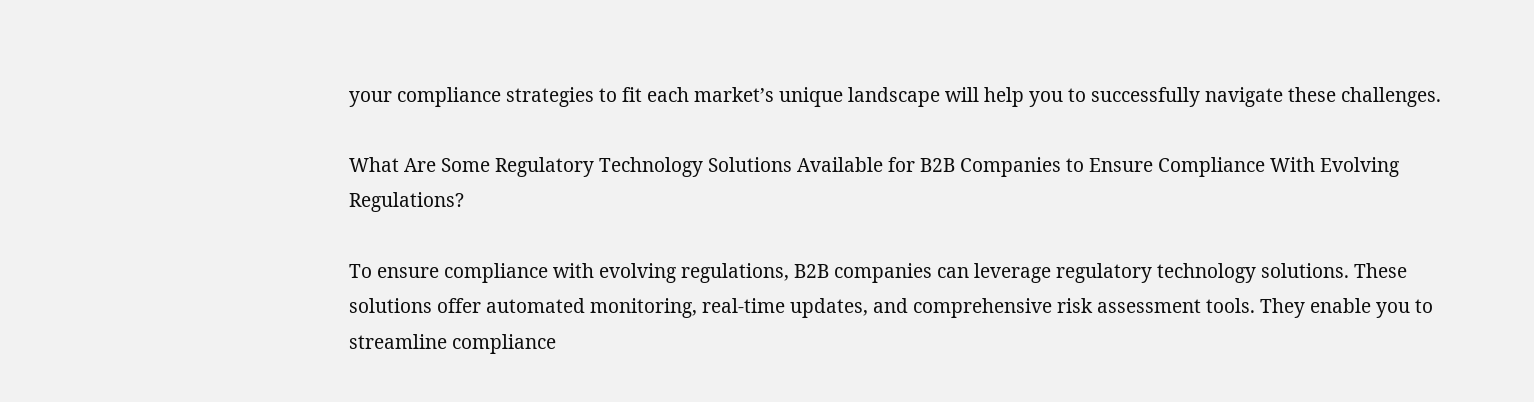your compliance strategies to fit each market’s unique landscape will help you to successfully navigate these challenges.

What Are Some Regulatory Technology Solutions Available for B2B Companies to Ensure Compliance With Evolving Regulations?

To ensure compliance with evolving regulations, B2B companies can leverage regulatory technology solutions. These solutions offer automated monitoring, real-time updates, and comprehensive risk assessment tools. They enable you to streamline compliance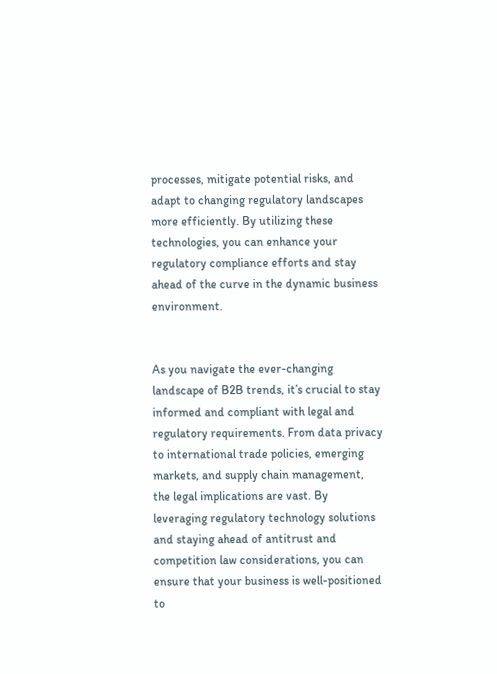processes, mitigate potential risks, and adapt to changing regulatory landscapes more efficiently. By utilizing these technologies, you can enhance your regulatory compliance efforts and stay ahead of the curve in the dynamic business environment.


As you navigate the ever-changing landscape of B2B trends, it’s crucial to stay informed and compliant with legal and regulatory requirements. From data privacy to international trade policies, emerging markets, and supply chain management, the legal implications are vast. By leveraging regulatory technology solutions and staying ahead of antitrust and competition law considerations, you can ensure that your business is well-positioned to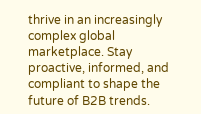thrive in an increasingly complex global marketplace. Stay proactive, informed, and compliant to shape the future of B2B trends.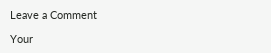Leave a Comment

Your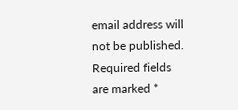email address will not be published. Required fields are marked *